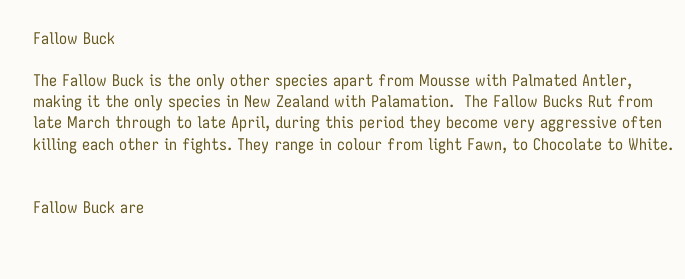Fallow Buck

The Fallow Buck is the only other species apart from Mousse with Palmated Antler, making it the only species in New Zealand with Palamation.  The Fallow Bucks Rut from late March through to late April, during this period they become very aggressive often killing each other in fights. They range in colour from light Fawn, to Chocolate to White.


Fallow Buck are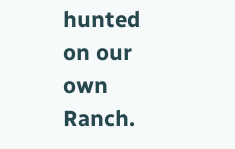hunted on our own Ranch.